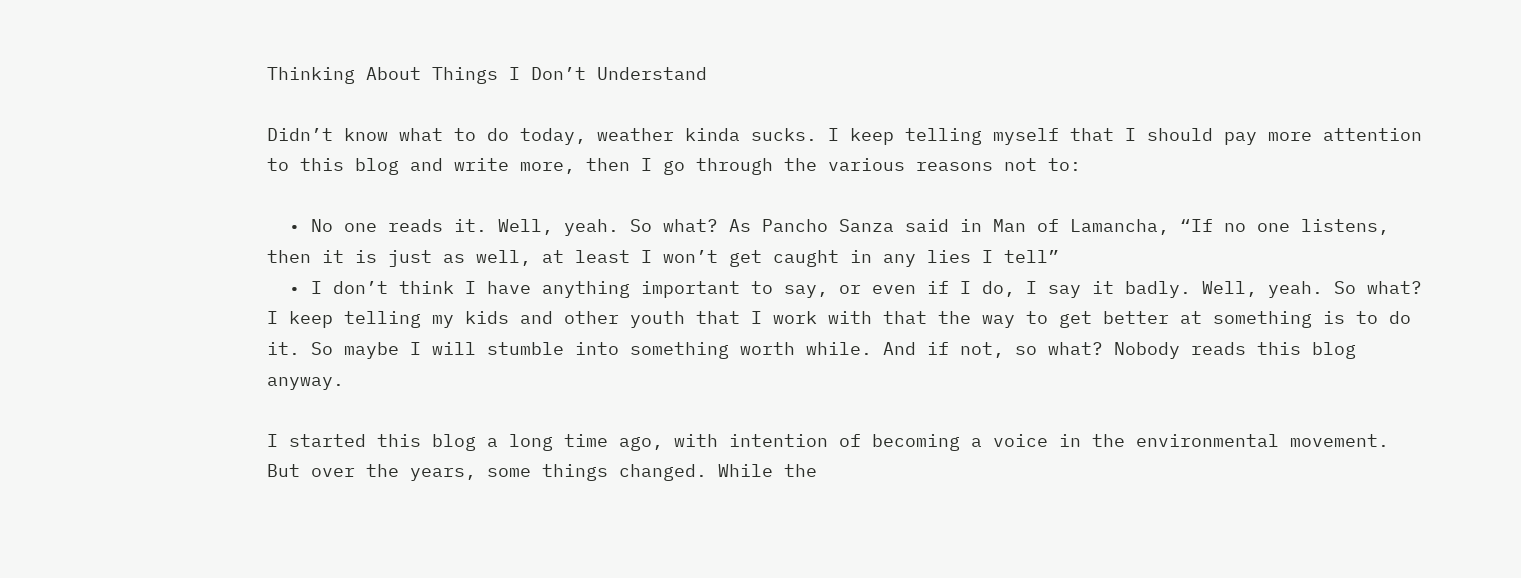Thinking About Things I Don’t Understand

Didn’t know what to do today, weather kinda sucks. I keep telling myself that I should pay more attention to this blog and write more, then I go through the various reasons not to:

  • No one reads it. Well, yeah. So what? As Pancho Sanza said in Man of Lamancha, “If no one listens, then it is just as well, at least I won’t get caught in any lies I tell”
  • I don’t think I have anything important to say, or even if I do, I say it badly. Well, yeah. So what? I keep telling my kids and other youth that I work with that the way to get better at something is to do it. So maybe I will stumble into something worth while. And if not, so what? Nobody reads this blog anyway.

I started this blog a long time ago, with intention of becoming a voice in the environmental movement. But over the years, some things changed. While the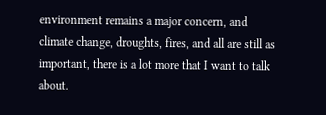environment remains a major concern, and climate change, droughts, fires, and all are still as important, there is a lot more that I want to talk about.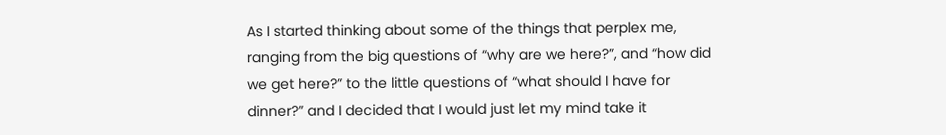As I started thinking about some of the things that perplex me, ranging from the big questions of “why are we here?”, and “how did we get here?” to the little questions of “what should I have for dinner?” and I decided that I would just let my mind take it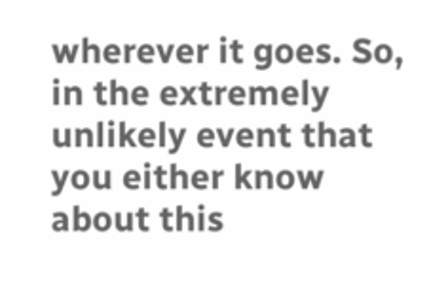wherever it goes. So, in the extremely unlikely event that you either know about this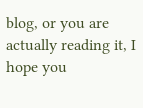blog, or you are actually reading it, I hope you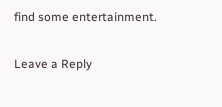find some entertainment.

Leave a Reply